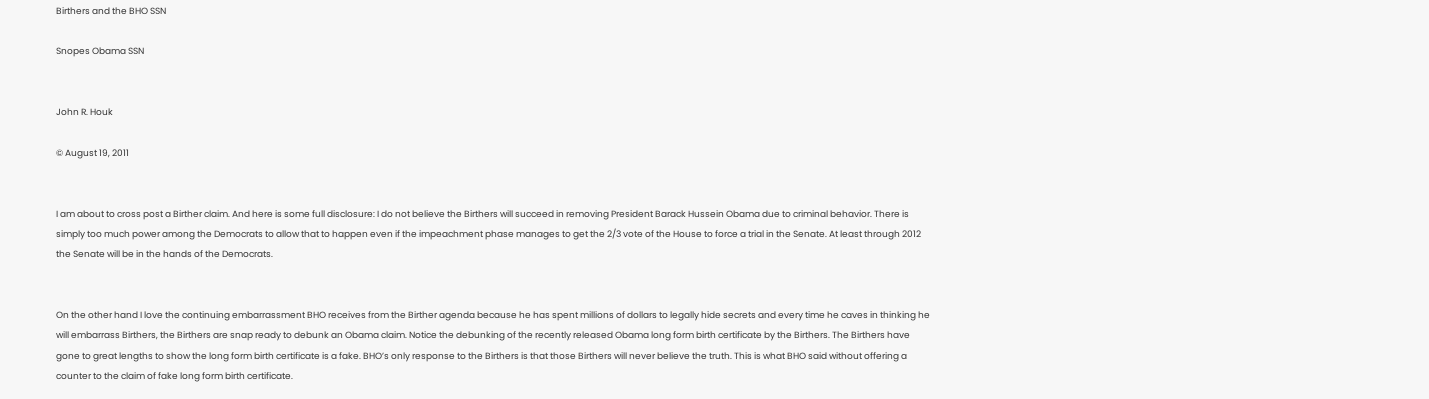Birthers and the BHO SSN

Snopes Obama SSN


John R. Houk

© August 19, 2011


I am about to cross post a Birther claim. And here is some full disclosure: I do not believe the Birthers will succeed in removing President Barack Hussein Obama due to criminal behavior. There is simply too much power among the Democrats to allow that to happen even if the impeachment phase manages to get the 2/3 vote of the House to force a trial in the Senate. At least through 2012 the Senate will be in the hands of the Democrats.


On the other hand I love the continuing embarrassment BHO receives from the Birther agenda because he has spent millions of dollars to legally hide secrets and every time he caves in thinking he will embarrass Birthers, the Birthers are snap ready to debunk an Obama claim. Notice the debunking of the recently released Obama long form birth certificate by the Birthers. The Birthers have gone to great lengths to show the long form birth certificate is a fake. BHO’s only response to the Birthers is that those Birthers will never believe the truth. This is what BHO said without offering a counter to the claim of fake long form birth certificate.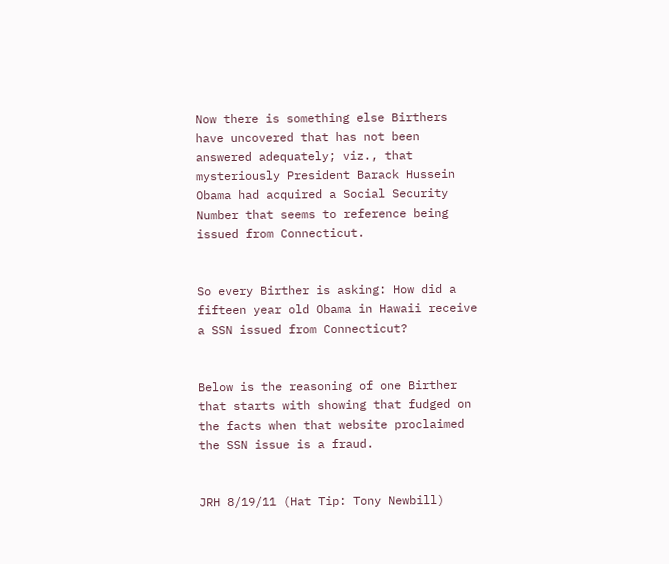Now there is something else Birthers have uncovered that has not been answered adequately; viz., that mysteriously President Barack Hussein Obama had acquired a Social Security Number that seems to reference being issued from Connecticut.


So every Birther is asking: How did a fifteen year old Obama in Hawaii receive a SSN issued from Connecticut?


Below is the reasoning of one Birther that starts with showing that fudged on the facts when that website proclaimed the SSN issue is a fraud.


JRH 8/19/11 (Hat Tip: Tony Newbill)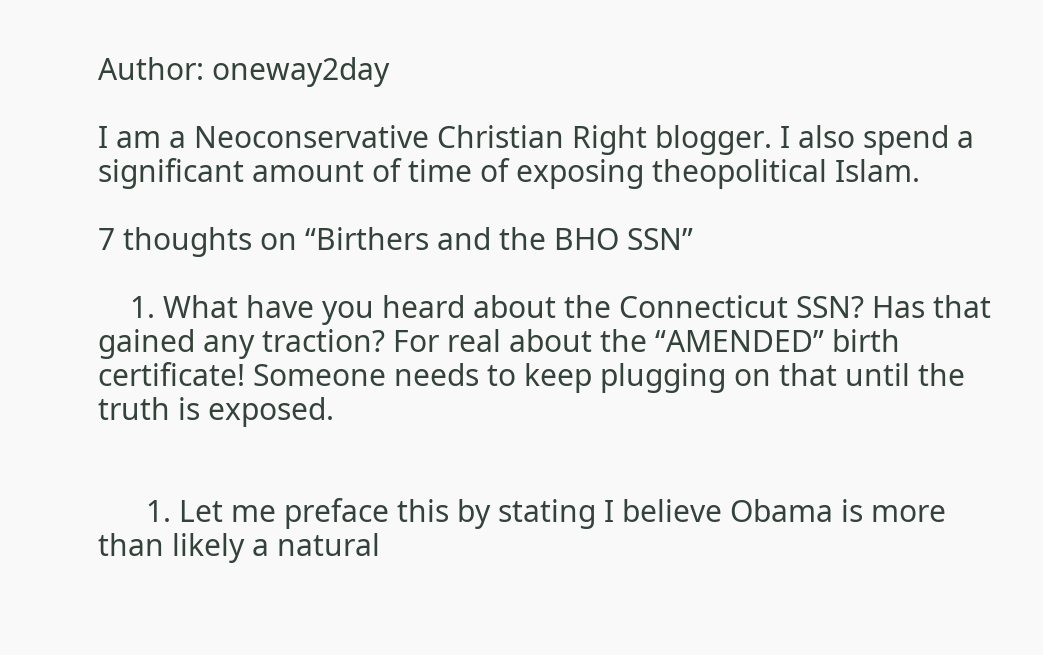Author: oneway2day

I am a Neoconservative Christian Right blogger. I also spend a significant amount of time of exposing theopolitical Islam.

7 thoughts on “Birthers and the BHO SSN”

    1. What have you heard about the Connecticut SSN? Has that gained any traction? For real about the “AMENDED” birth certificate! Someone needs to keep plugging on that until the truth is exposed.


      1. Let me preface this by stating I believe Obama is more than likely a natural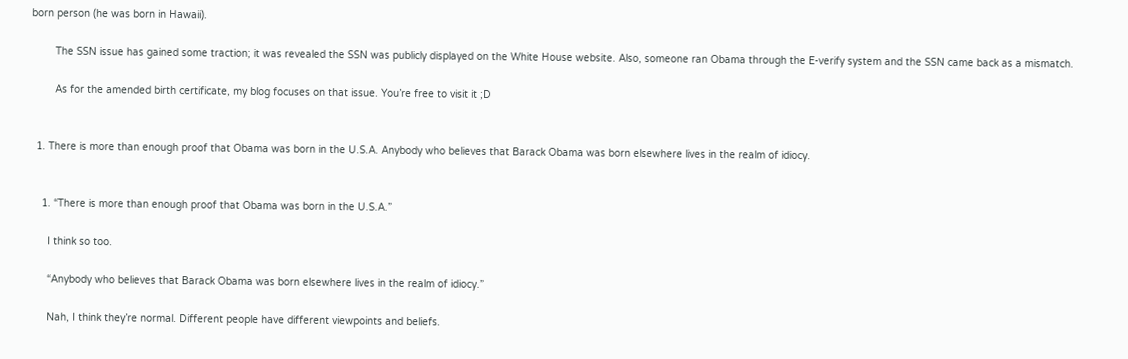born person (he was born in Hawaii).

        The SSN issue has gained some traction; it was revealed the SSN was publicly displayed on the White House website. Also, someone ran Obama through the E-verify system and the SSN came back as a mismatch.

        As for the amended birth certificate, my blog focuses on that issue. You’re free to visit it ;D


  1. There is more than enough proof that Obama was born in the U.S.A. Anybody who believes that Barack Obama was born elsewhere lives in the realm of idiocy.


    1. “There is more than enough proof that Obama was born in the U.S.A.”

      I think so too.

      “Anybody who believes that Barack Obama was born elsewhere lives in the realm of idiocy.”

      Nah, I think they’re normal. Different people have different viewpoints and beliefs.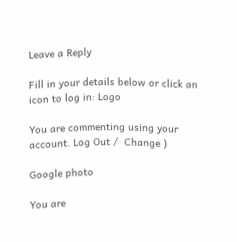Leave a Reply

Fill in your details below or click an icon to log in: Logo

You are commenting using your account. Log Out /  Change )

Google photo

You are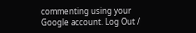commenting using your Google account. Log Out /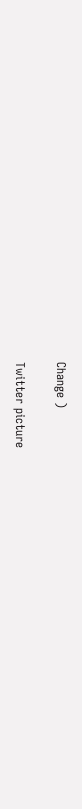Change )

Twitter picture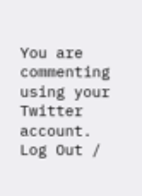You are commenting using your Twitter account. Log Out /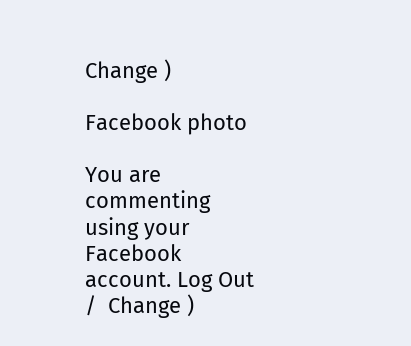Change )

Facebook photo

You are commenting using your Facebook account. Log Out /  Change )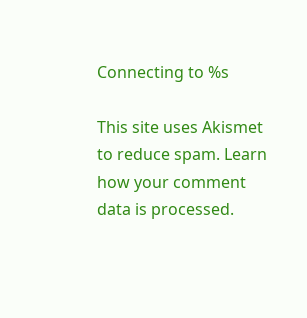Connecting to %s

This site uses Akismet to reduce spam. Learn how your comment data is processed.